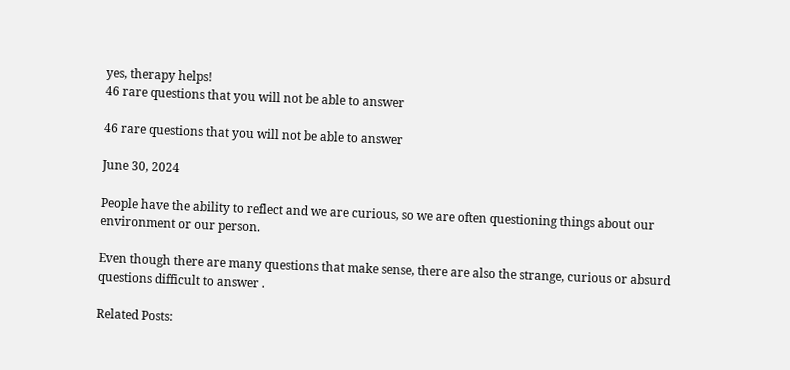yes, therapy helps!
46 rare questions that you will not be able to answer

46 rare questions that you will not be able to answer

June 30, 2024

People have the ability to reflect and we are curious, so we are often questioning things about our environment or our person.

Even though there are many questions that make sense, there are also the strange, curious or absurd questions difficult to answer .

Related Posts: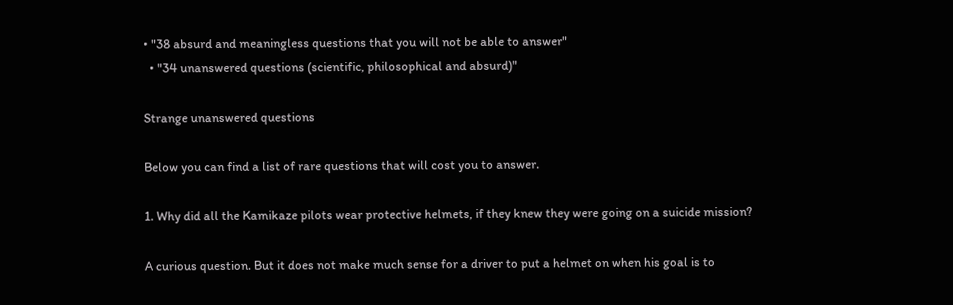• "38 absurd and meaningless questions that you will not be able to answer"
  • "34 unanswered questions (scientific, philosophical and absurd)"

Strange unanswered questions

Below you can find a list of rare questions that will cost you to answer.

1. Why did all the Kamikaze pilots wear protective helmets, if they knew they were going on a suicide mission?

A curious question. But it does not make much sense for a driver to put a helmet on when his goal is to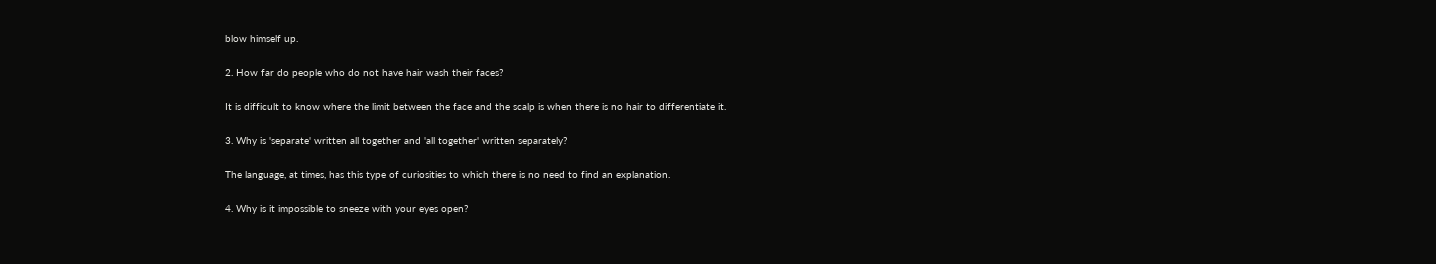blow himself up.

2. How far do people who do not have hair wash their faces?

It is difficult to know where the limit between the face and the scalp is when there is no hair to differentiate it.

3. Why is 'separate' written all together and 'all together' written separately?

The language, at times, has this type of curiosities to which there is no need to find an explanation.

4. Why is it impossible to sneeze with your eyes open?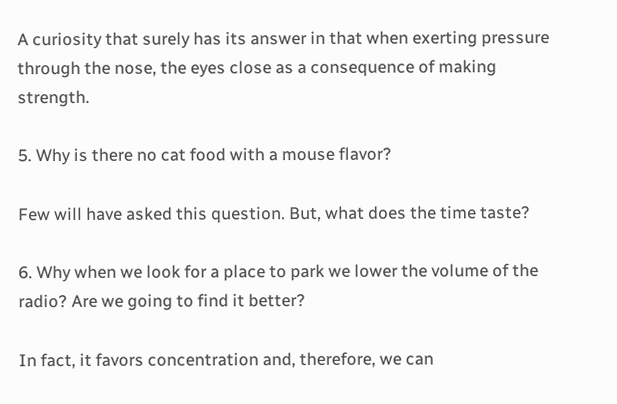A curiosity that surely has its answer in that when exerting pressure through the nose, the eyes close as a consequence of making strength.

5. Why is there no cat food with a mouse flavor?

Few will have asked this question. But, what does the time taste?

6. Why when we look for a place to park we lower the volume of the radio? Are we going to find it better?

In fact, it favors concentration and, therefore, we can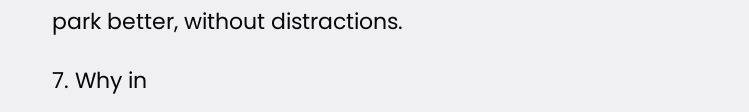park better, without distractions.

7. Why in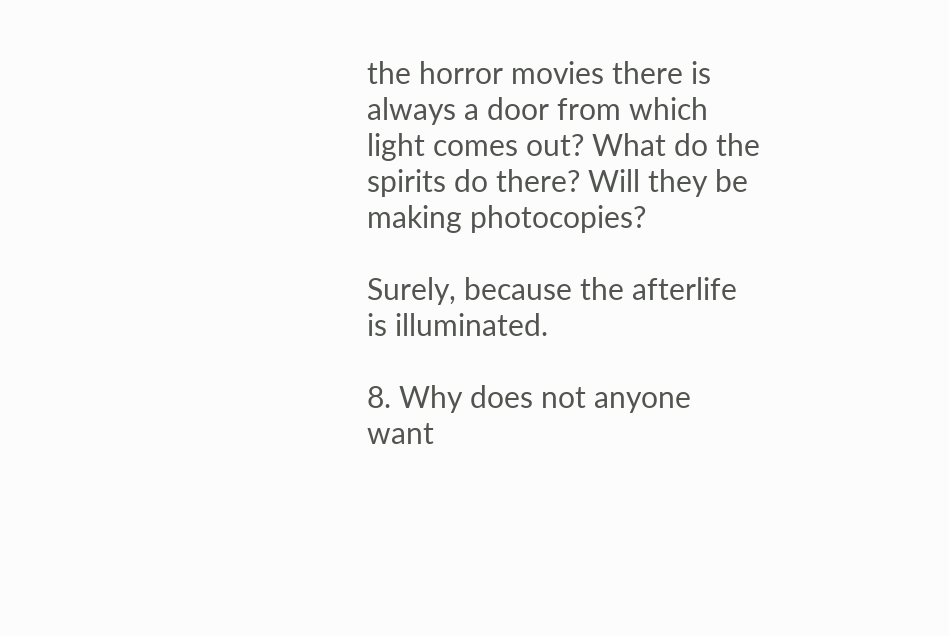the horror movies there is always a door from which light comes out? What do the spirits do there? Will they be making photocopies?

Surely, because the afterlife is illuminated.

8. Why does not anyone want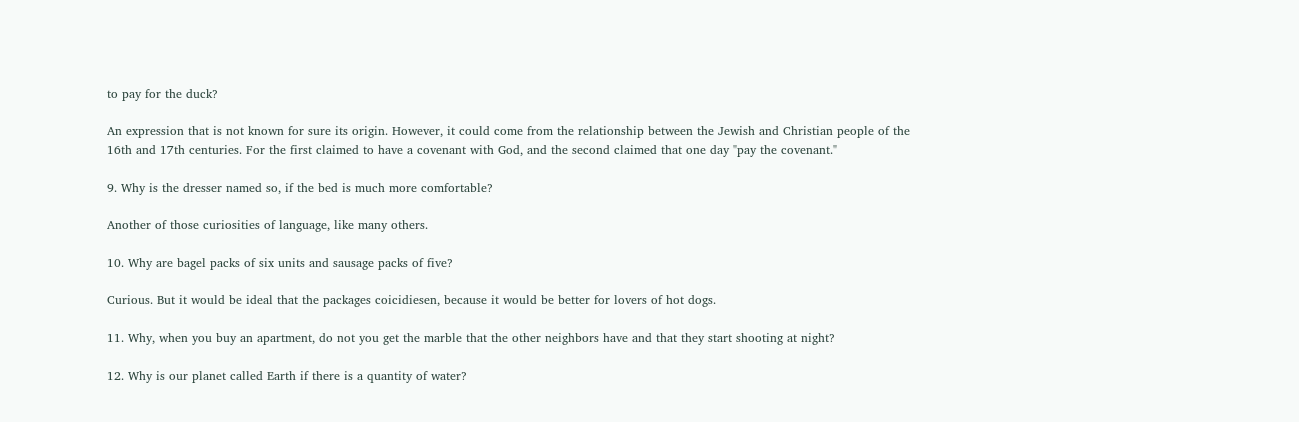to pay for the duck?

An expression that is not known for sure its origin. However, it could come from the relationship between the Jewish and Christian people of the 16th and 17th centuries. For the first claimed to have a covenant with God, and the second claimed that one day "pay the covenant."

9. Why is the dresser named so, if the bed is much more comfortable?

Another of those curiosities of language, like many others.

10. Why are bagel packs of six units and sausage packs of five?

Curious. But it would be ideal that the packages coicidiesen, because it would be better for lovers of hot dogs.

11. Why, when you buy an apartment, do not you get the marble that the other neighbors have and that they start shooting at night?

12. Why is our planet called Earth if there is a quantity of water?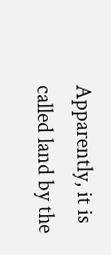Apparently, it is called land by the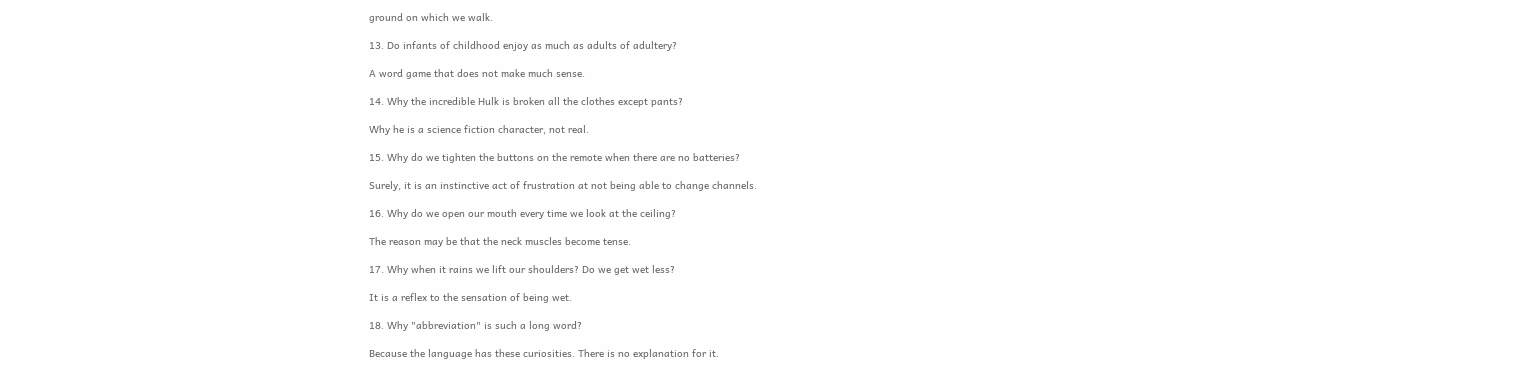ground on which we walk.

13. Do infants of childhood enjoy as much as adults of adultery?

A word game that does not make much sense.

14. Why the incredible Hulk is broken all the clothes except pants?

Why he is a science fiction character, not real.

15. Why do we tighten the buttons on the remote when there are no batteries?

Surely, it is an instinctive act of frustration at not being able to change channels.

16. Why do we open our mouth every time we look at the ceiling?

The reason may be that the neck muscles become tense.

17. Why when it rains we lift our shoulders? Do we get wet less?

It is a reflex to the sensation of being wet.

18. Why "abbreviation" is such a long word?

Because the language has these curiosities. There is no explanation for it.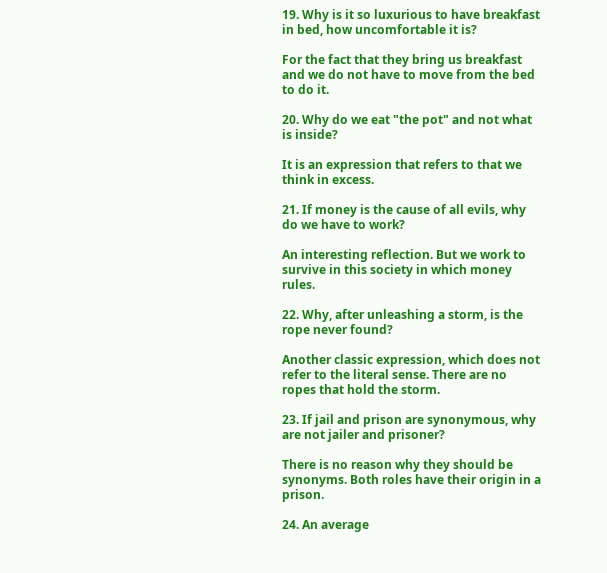19. Why is it so luxurious to have breakfast in bed, how uncomfortable it is?

For the fact that they bring us breakfast and we do not have to move from the bed to do it.

20. Why do we eat "the pot" and not what is inside?

It is an expression that refers to that we think in excess.

21. If money is the cause of all evils, why do we have to work?

An interesting reflection. But we work to survive in this society in which money rules.

22. Why, after unleashing a storm, is the rope never found?

Another classic expression, which does not refer to the literal sense. There are no ropes that hold the storm.

23. If jail and prison are synonymous, why are not jailer and prisoner?

There is no reason why they should be synonyms. Both roles have their origin in a prison.

24. An average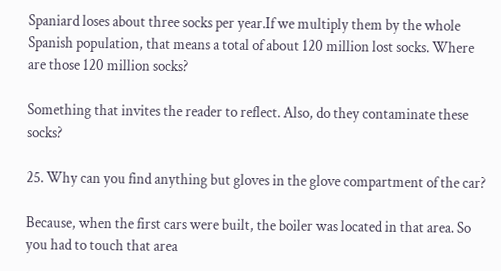Spaniard loses about three socks per year.If we multiply them by the whole Spanish population, that means a total of about 120 million lost socks. Where are those 120 million socks?

Something that invites the reader to reflect. Also, do they contaminate these socks?

25. Why can you find anything but gloves in the glove compartment of the car?

Because, when the first cars were built, the boiler was located in that area. So you had to touch that area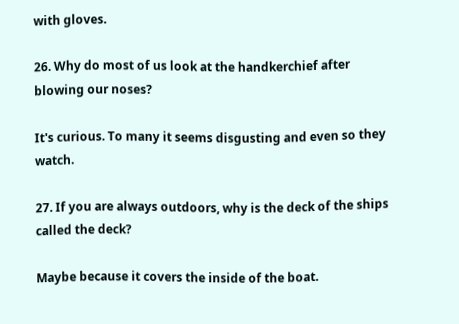with gloves.

26. Why do most of us look at the handkerchief after blowing our noses?

It's curious. To many it seems disgusting and even so they watch.

27. If you are always outdoors, why is the deck of the ships called the deck?

Maybe because it covers the inside of the boat.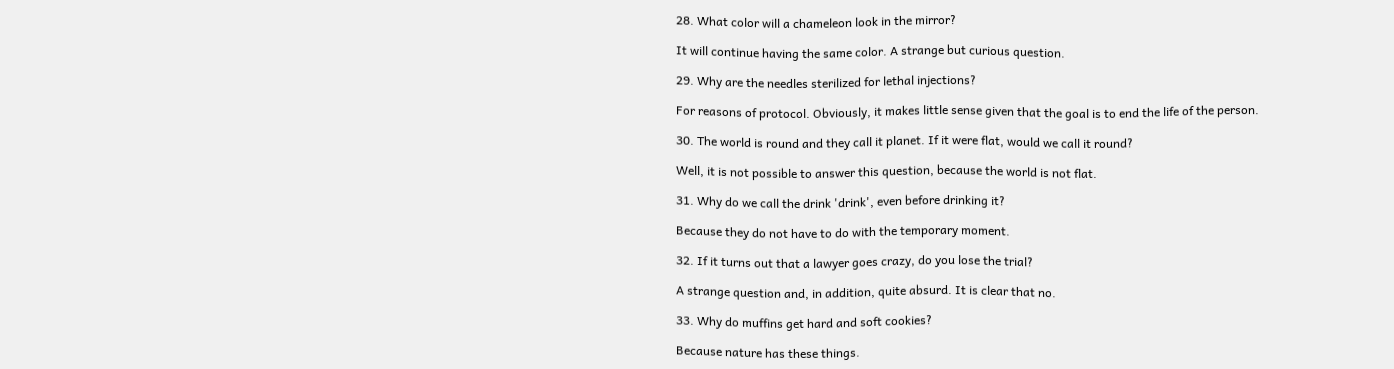28. What color will a chameleon look in the mirror?

It will continue having the same color. A strange but curious question.

29. Why are the needles sterilized for lethal injections?

For reasons of protocol. Obviously, it makes little sense given that the goal is to end the life of the person.

30. The world is round and they call it planet. If it were flat, would we call it round?

Well, it is not possible to answer this question, because the world is not flat.

31. Why do we call the drink 'drink', even before drinking it?

Because they do not have to do with the temporary moment.

32. If it turns out that a lawyer goes crazy, do you lose the trial?

A strange question and, in addition, quite absurd. It is clear that no.

33. Why do muffins get hard and soft cookies?

Because nature has these things.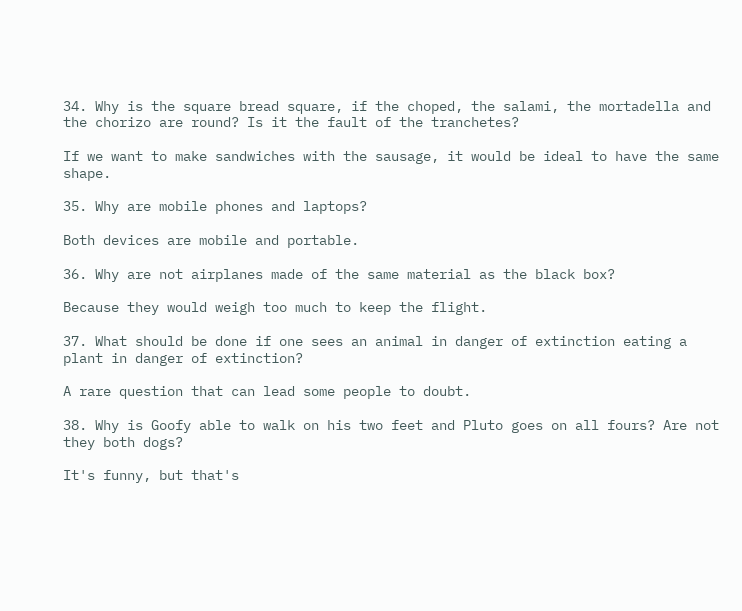34. Why is the square bread square, if the choped, the salami, the mortadella and the chorizo are round? Is it the fault of the tranchetes?

If we want to make sandwiches with the sausage, it would be ideal to have the same shape.

35. Why are mobile phones and laptops?

Both devices are mobile and portable.

36. Why are not airplanes made of the same material as the black box?

Because they would weigh too much to keep the flight.

37. What should be done if one sees an animal in danger of extinction eating a plant in danger of extinction?

A rare question that can lead some people to doubt.

38. Why is Goofy able to walk on his two feet and Pluto goes on all fours? Are not they both dogs?

It's funny, but that's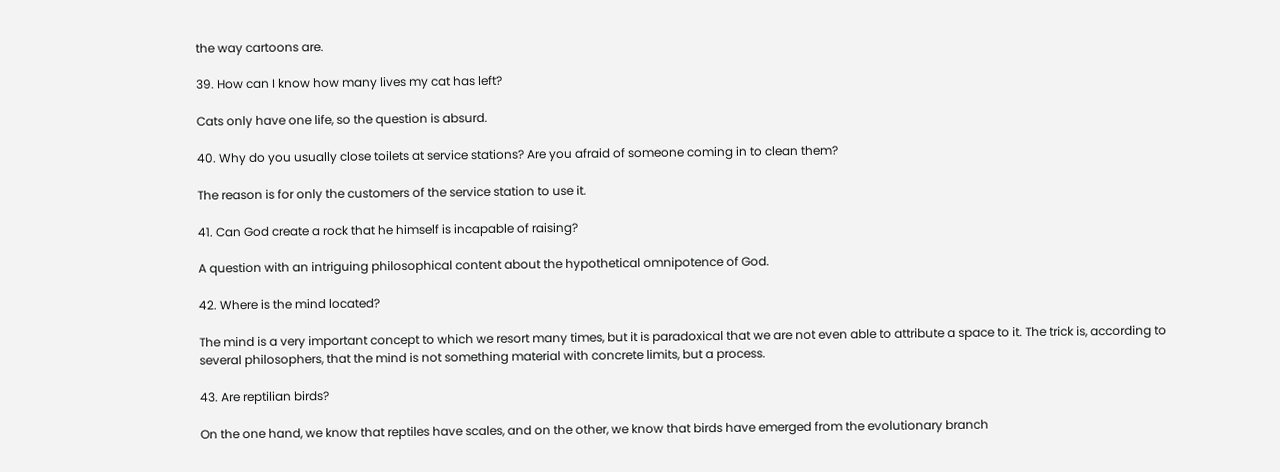the way cartoons are.

39. How can I know how many lives my cat has left?

Cats only have one life, so the question is absurd.

40. Why do you usually close toilets at service stations? Are you afraid of someone coming in to clean them?

The reason is for only the customers of the service station to use it.

41. Can God create a rock that he himself is incapable of raising?

A question with an intriguing philosophical content about the hypothetical omnipotence of God.

42. Where is the mind located?

The mind is a very important concept to which we resort many times, but it is paradoxical that we are not even able to attribute a space to it. The trick is, according to several philosophers, that the mind is not something material with concrete limits, but a process.

43. Are reptilian birds?

On the one hand, we know that reptiles have scales, and on the other, we know that birds have emerged from the evolutionary branch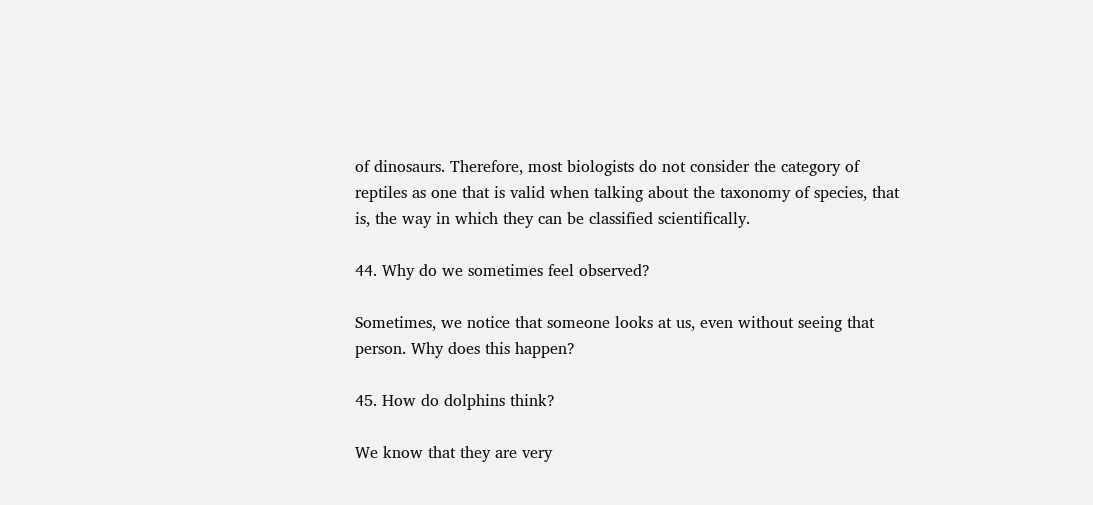of dinosaurs. Therefore, most biologists do not consider the category of reptiles as one that is valid when talking about the taxonomy of species, that is, the way in which they can be classified scientifically.

44. Why do we sometimes feel observed?

Sometimes, we notice that someone looks at us, even without seeing that person. Why does this happen?

45. How do dolphins think?

We know that they are very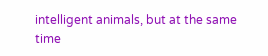intelligent animals, but at the same time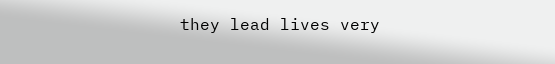they lead lives very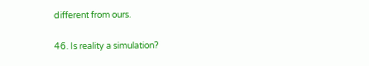different from ours.

46. Is reality a simulation?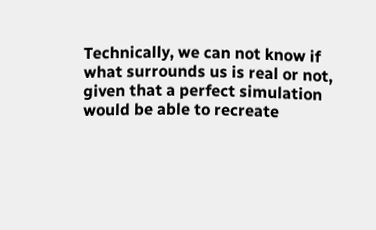Technically, we can not know if what surrounds us is real or not, given that a perfect simulation would be able to recreate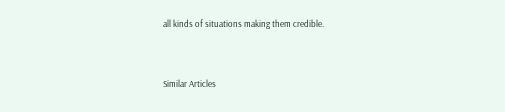all kinds of situations making them credible.


Similar Articles